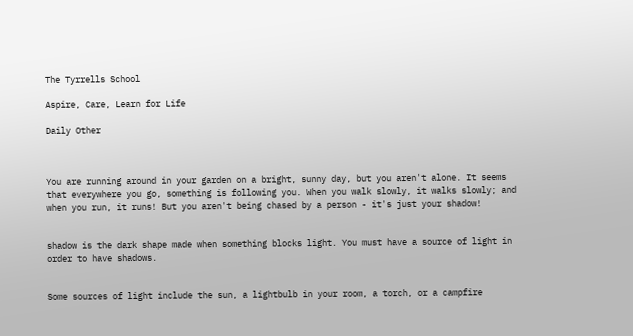The Tyrrells School

Aspire, Care, Learn for Life

Daily Other



You are running around in your garden on a bright, sunny day, but you aren't alone. It seems that everywhere you go, something is following you. When you walk slowly, it walks slowly; and when you run, it runs! But you aren't being chased by a person - it's just your shadow!


shadow is the dark shape made when something blocks light. You must have a source of light in order to have shadows.


Some sources of light include the sun, a lightbulb in your room, a torch, or a campfire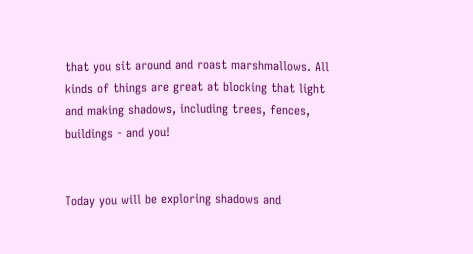that you sit around and roast marshmallows. All kinds of things are great at blocking that light and making shadows, including trees, fences, buildings - and you!


Today you will be exploring shadows and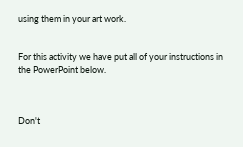using them in your art work.


For this activity we have put all of your instructions in the PowerPoint below.



Don't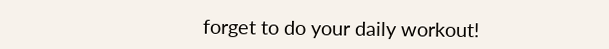forget to do your daily workout!